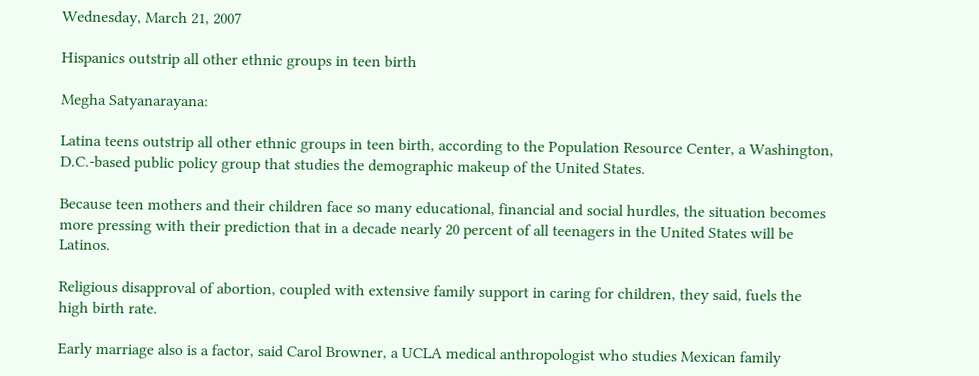Wednesday, March 21, 2007

Hispanics outstrip all other ethnic groups in teen birth

Megha Satyanarayana:

Latina teens outstrip all other ethnic groups in teen birth, according to the Population Resource Center, a Washington, D.C.-based public policy group that studies the demographic makeup of the United States.

Because teen mothers and their children face so many educational, financial and social hurdles, the situation becomes more pressing with their prediction that in a decade nearly 20 percent of all teenagers in the United States will be Latinos.

Religious disapproval of abortion, coupled with extensive family support in caring for children, they said, fuels the high birth rate.

Early marriage also is a factor, said Carol Browner, a UCLA medical anthropologist who studies Mexican family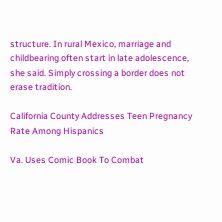structure. In rural Mexico, marriage and childbearing often start in late adolescence, she said. Simply crossing a border does not erase tradition.

California County Addresses Teen Pregnancy Rate Among Hispanics

Va. Uses Comic Book To Combat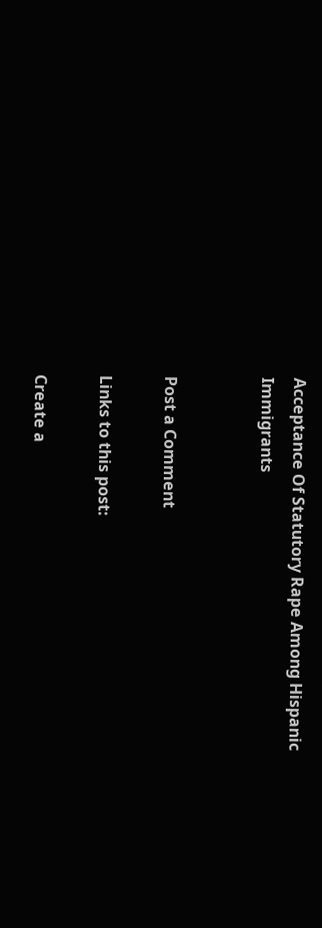Acceptance Of Statutory Rape Among Hispanic Immigrants


Post a Comment

Links to this post:

Create a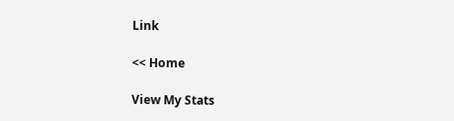Link

<< Home

View My Stats